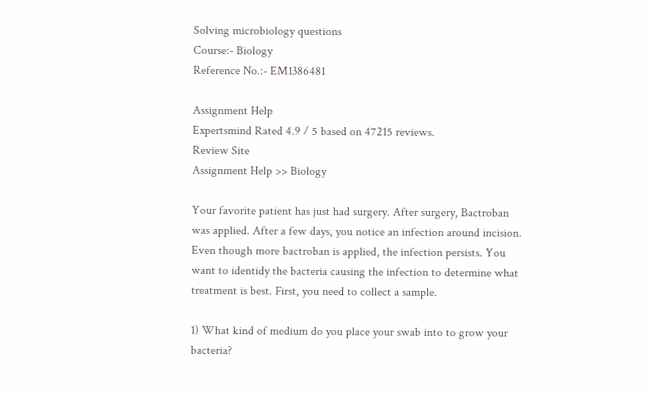Solving microbiology questions
Course:- Biology
Reference No.:- EM1386481

Assignment Help
Expertsmind Rated 4.9 / 5 based on 47215 reviews.
Review Site
Assignment Help >> Biology

Your favorite patient has just had surgery. After surgery, Bactroban was applied. After a few days, you notice an infection around incision. Even though more bactroban is applied, the infection persists. You want to identidy the bacteria causing the infection to determine what treatment is best. First, you need to collect a sample.

1) What kind of medium do you place your swab into to grow your bacteria?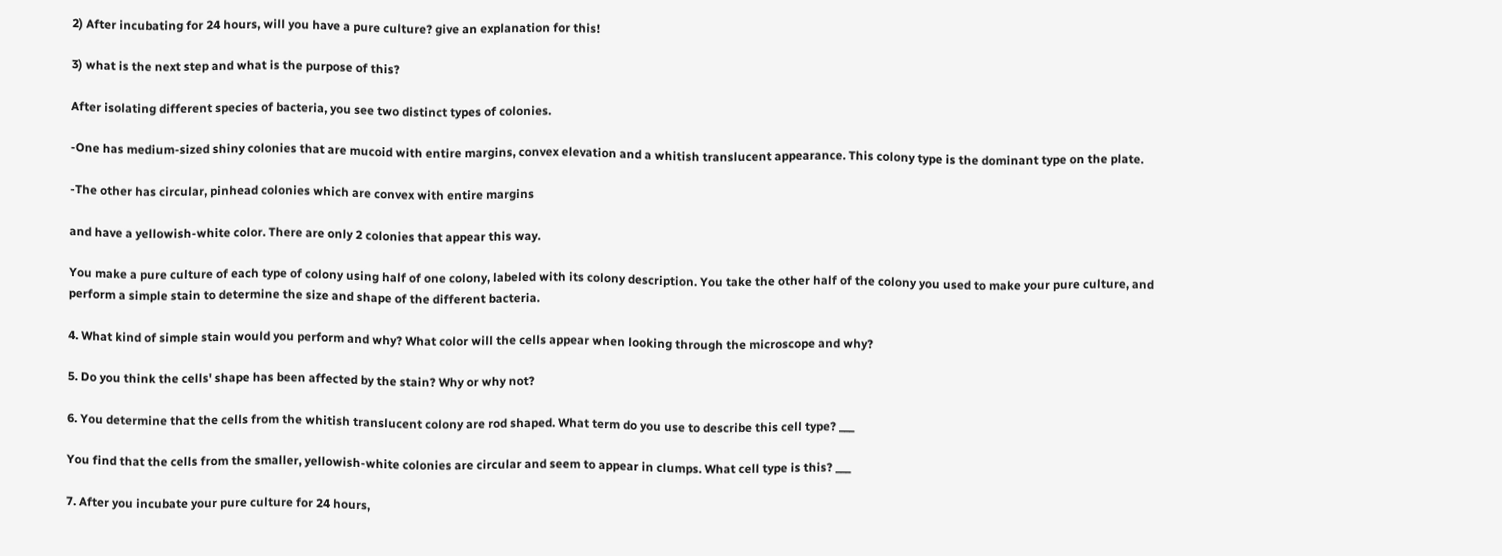2) After incubating for 24 hours, will you have a pure culture? give an explanation for this!

3) what is the next step and what is the purpose of this?

After isolating different species of bacteria, you see two distinct types of colonies.

-One has medium-sized shiny colonies that are mucoid with entire margins, convex elevation and a whitish translucent appearance. This colony type is the dominant type on the plate.

-The other has circular, pinhead colonies which are convex with entire margins

and have a yellowish-white color. There are only 2 colonies that appear this way.

You make a pure culture of each type of colony using half of one colony, labeled with its colony description. You take the other half of the colony you used to make your pure culture, and perform a simple stain to determine the size and shape of the different bacteria.

4. What kind of simple stain would you perform and why? What color will the cells appear when looking through the microscope and why?

5. Do you think the cells' shape has been affected by the stain? Why or why not?

6. You determine that the cells from the whitish translucent colony are rod shaped. What term do you use to describe this cell type? ___

You find that the cells from the smaller, yellowish-white colonies are circular and seem to appear in clumps. What cell type is this? ___

7. After you incubate your pure culture for 24 hours,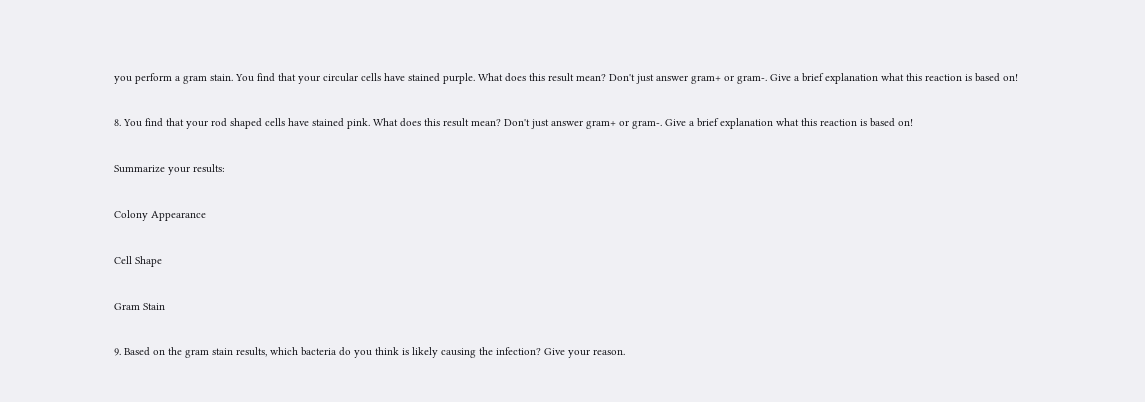you perform a gram stain. You find that your circular cells have stained purple. What does this result mean? Don't just answer gram+ or gram-. Give a brief explanation what this reaction is based on!

8. You find that your rod shaped cells have stained pink. What does this result mean? Don't just answer gram+ or gram-. Give a brief explanation what this reaction is based on!

Summarize your results:

Colony Appearance

Cell Shape

Gram Stain

9. Based on the gram stain results, which bacteria do you think is likely causing the infection? Give your reason.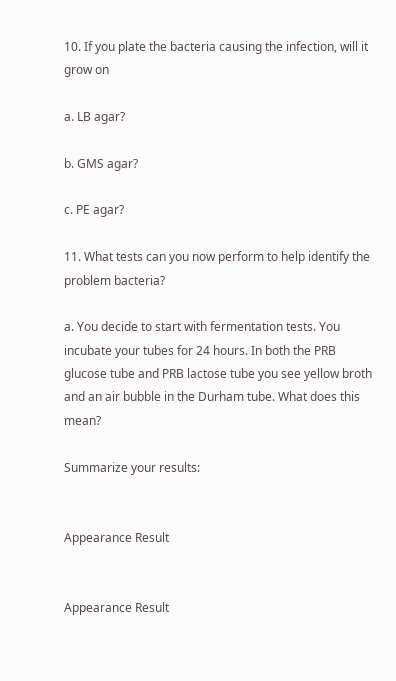10. If you plate the bacteria causing the infection, will it grow on

a. LB agar?

b. GMS agar?

c. PE agar?

11. What tests can you now perform to help identify the problem bacteria?

a. You decide to start with fermentation tests. You incubate your tubes for 24 hours. In both the PRB glucose tube and PRB lactose tube you see yellow broth and an air bubble in the Durham tube. What does this mean?

Summarize your results:


Appearance Result


Appearance Result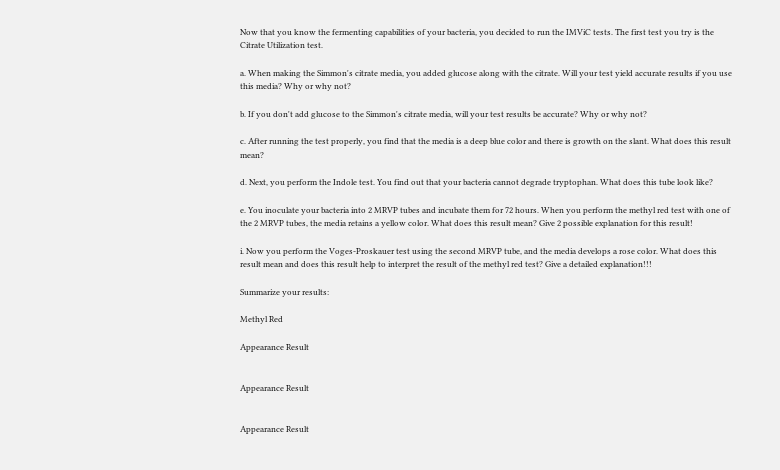Now that you know the fermenting capabilities of your bacteria, you decided to run the IMViC tests. The first test you try is the Citrate Utilization test.

a. When making the Simmon's citrate media, you added glucose along with the citrate. Will your test yield accurate results if you use this media? Why or why not?

b. If you don't add glucose to the Simmon's citrate media, will your test results be accurate? Why or why not?

c. After running the test properly, you find that the media is a deep blue color and there is growth on the slant. What does this result mean?

d. Next, you perform the Indole test. You find out that your bacteria cannot degrade tryptophan. What does this tube look like?

e. You inoculate your bacteria into 2 MRVP tubes and incubate them for 72 hours. When you perform the methyl red test with one of the 2 MRVP tubes, the media retains a yellow color. What does this result mean? Give 2 possible explanation for this result!

i. Now you perform the Voges-Proskauer test using the second MRVP tube, and the media develops a rose color. What does this result mean and does this result help to interpret the result of the methyl red test? Give a detailed explanation!!!

Summarize your results:

Methyl Red

Appearance Result


Appearance Result


Appearance Result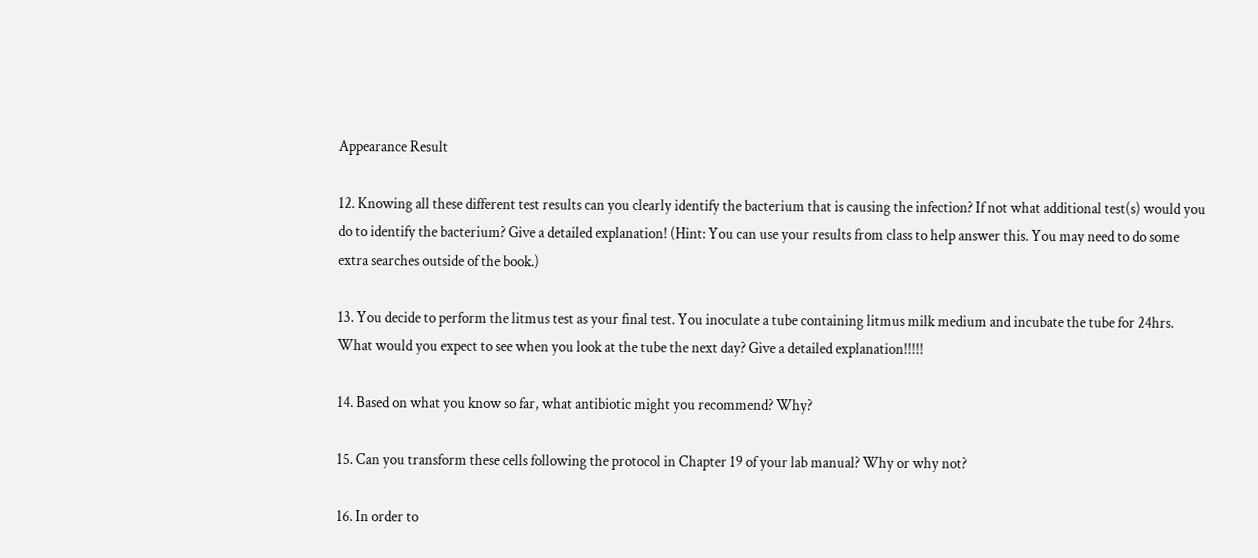Appearance Result

12. Knowing all these different test results can you clearly identify the bacterium that is causing the infection? If not what additional test(s) would you do to identify the bacterium? Give a detailed explanation! (Hint: You can use your results from class to help answer this. You may need to do some extra searches outside of the book.)

13. You decide to perform the litmus test as your final test. You inoculate a tube containing litmus milk medium and incubate the tube for 24hrs. What would you expect to see when you look at the tube the next day? Give a detailed explanation!!!!!

14. Based on what you know so far, what antibiotic might you recommend? Why?

15. Can you transform these cells following the protocol in Chapter 19 of your lab manual? Why or why not?

16. In order to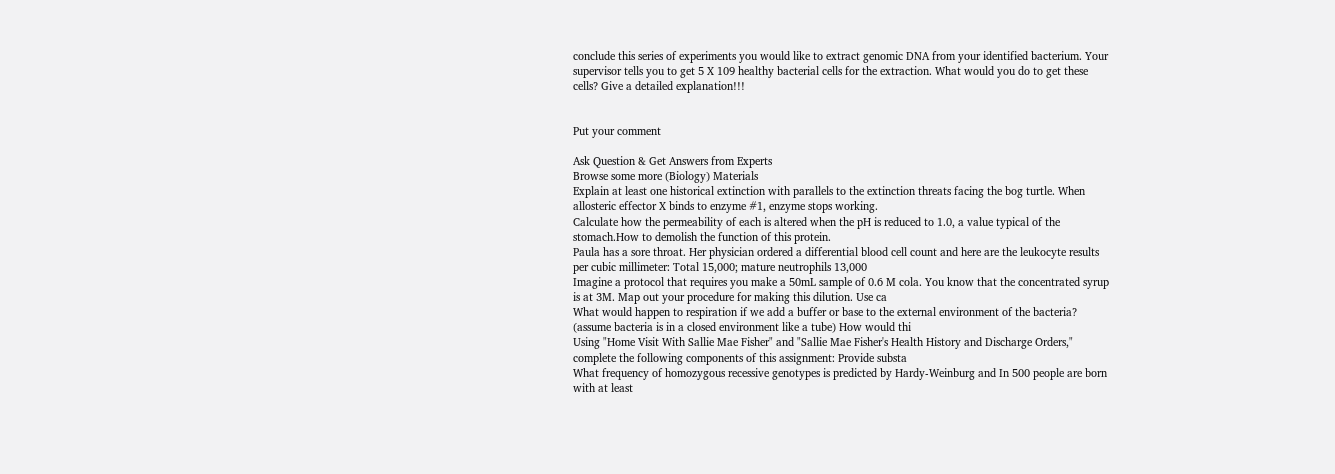conclude this series of experiments you would like to extract genomic DNA from your identified bacterium. Your supervisor tells you to get 5 X 109 healthy bacterial cells for the extraction. What would you do to get these cells? Give a detailed explanation!!!


Put your comment

Ask Question & Get Answers from Experts
Browse some more (Biology) Materials
Explain at least one historical extinction with parallels to the extinction threats facing the bog turtle. When allosteric effector X binds to enzyme #1, enzyme stops working.
Calculate how the permeability of each is altered when the pH is reduced to 1.0, a value typical of the stomach.How to demolish the function of this protein.
Paula has a sore throat. Her physician ordered a differential blood cell count and here are the leukocyte results per cubic millimeter: Total 15,000; mature neutrophils 13,000
Imagine a protocol that requires you make a 50mL sample of 0.6 M cola. You know that the concentrated syrup is at 3M. Map out your procedure for making this dilution. Use ca
What would happen to respiration if we add a buffer or base to the external environment of the bacteria? (assume bacteria is in a closed environment like a tube) How would thi
Using "Home Visit With Sallie Mae Fisher" and "Sallie Mae Fisher's Health History and Discharge Orders," complete the following components of this assignment: Provide substa
What frequency of homozygous recessive genotypes is predicted by Hardy-Weinburg and In 500 people are born with at least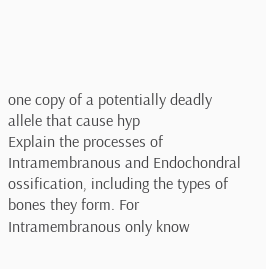one copy of a potentially deadly allele that cause hyp
Explain the processes of Intramembranous and Endochondral ossification, including the types of bones they form. For Intramembranous only know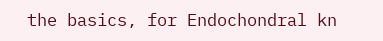the basics, for Endochondral kn